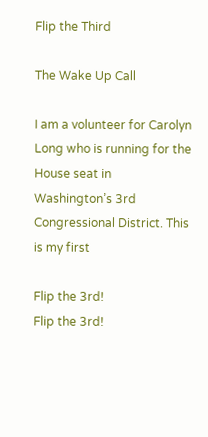Flip the Third

The Wake Up Call

I am a volunteer for Carolyn Long who is running for the House seat in Washington’s 3rd Congressional District. This is my first

Flip the 3rd!
Flip the 3rd!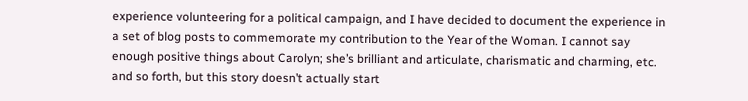experience volunteering for a political campaign, and I have decided to document the experience in a set of blog posts to commemorate my contribution to the Year of the Woman. I cannot say enough positive things about Carolyn; she’s brilliant and articulate, charismatic and charming, etc. and so forth, but this story doesn’t actually start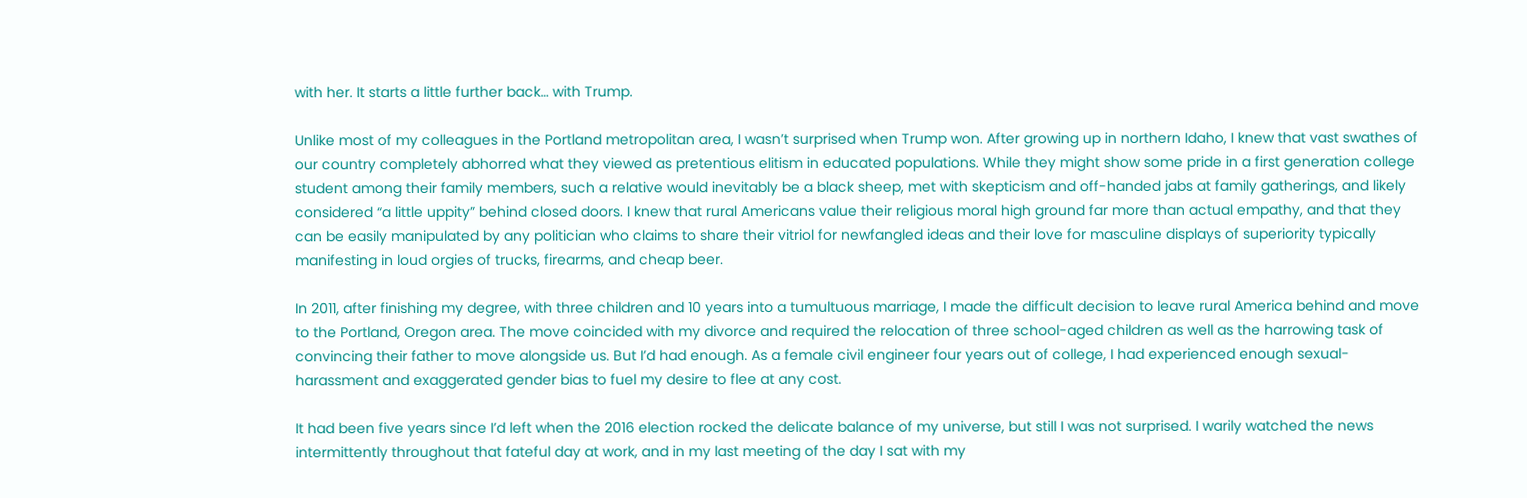with her. It starts a little further back… with Trump.

Unlike most of my colleagues in the Portland metropolitan area, I wasn’t surprised when Trump won. After growing up in northern Idaho, I knew that vast swathes of our country completely abhorred what they viewed as pretentious elitism in educated populations. While they might show some pride in a first generation college student among their family members, such a relative would inevitably be a black sheep, met with skepticism and off-handed jabs at family gatherings, and likely considered “a little uppity” behind closed doors. I knew that rural Americans value their religious moral high ground far more than actual empathy, and that they can be easily manipulated by any politician who claims to share their vitriol for newfangled ideas and their love for masculine displays of superiority typically manifesting in loud orgies of trucks, firearms, and cheap beer.

In 2011, after finishing my degree, with three children and 10 years into a tumultuous marriage, I made the difficult decision to leave rural America behind and move to the Portland, Oregon area. The move coincided with my divorce and required the relocation of three school-aged children as well as the harrowing task of convincing their father to move alongside us. But I’d had enough. As a female civil engineer four years out of college, I had experienced enough sexual-harassment and exaggerated gender bias to fuel my desire to flee at any cost.

It had been five years since I’d left when the 2016 election rocked the delicate balance of my universe, but still I was not surprised. I warily watched the news intermittently throughout that fateful day at work, and in my last meeting of the day I sat with my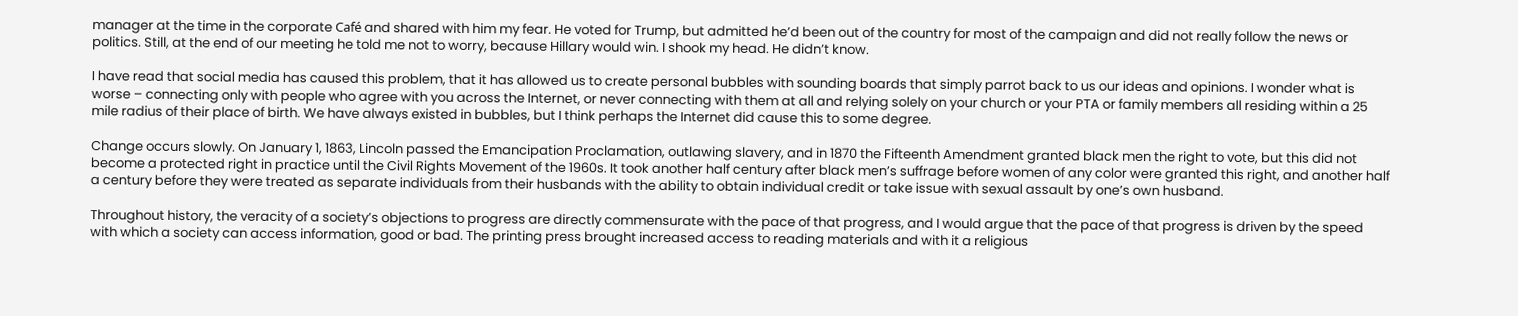manager at the time in the corporate Café and shared with him my fear. He voted for Trump, but admitted he’d been out of the country for most of the campaign and did not really follow the news or politics. Still, at the end of our meeting he told me not to worry, because Hillary would win. I shook my head. He didn’t know.

I have read that social media has caused this problem, that it has allowed us to create personal bubbles with sounding boards that simply parrot back to us our ideas and opinions. I wonder what is worse – connecting only with people who agree with you across the Internet, or never connecting with them at all and relying solely on your church or your PTA or family members all residing within a 25 mile radius of their place of birth. We have always existed in bubbles, but I think perhaps the Internet did cause this to some degree.

Change occurs slowly. On January 1, 1863, Lincoln passed the Emancipation Proclamation, outlawing slavery, and in 1870 the Fifteenth Amendment granted black men the right to vote, but this did not become a protected right in practice until the Civil Rights Movement of the 1960s. It took another half century after black men’s suffrage before women of any color were granted this right, and another half a century before they were treated as separate individuals from their husbands with the ability to obtain individual credit or take issue with sexual assault by one’s own husband.

Throughout history, the veracity of a society’s objections to progress are directly commensurate with the pace of that progress, and I would argue that the pace of that progress is driven by the speed with which a society can access information, good or bad. The printing press brought increased access to reading materials and with it a religious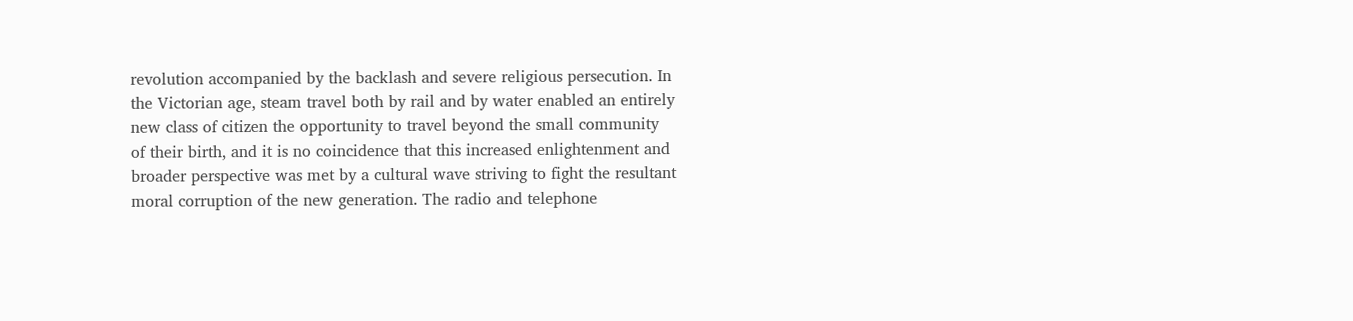revolution accompanied by the backlash and severe religious persecution. In the Victorian age, steam travel both by rail and by water enabled an entirely new class of citizen the opportunity to travel beyond the small community of their birth, and it is no coincidence that this increased enlightenment and broader perspective was met by a cultural wave striving to fight the resultant moral corruption of the new generation. The radio and telephone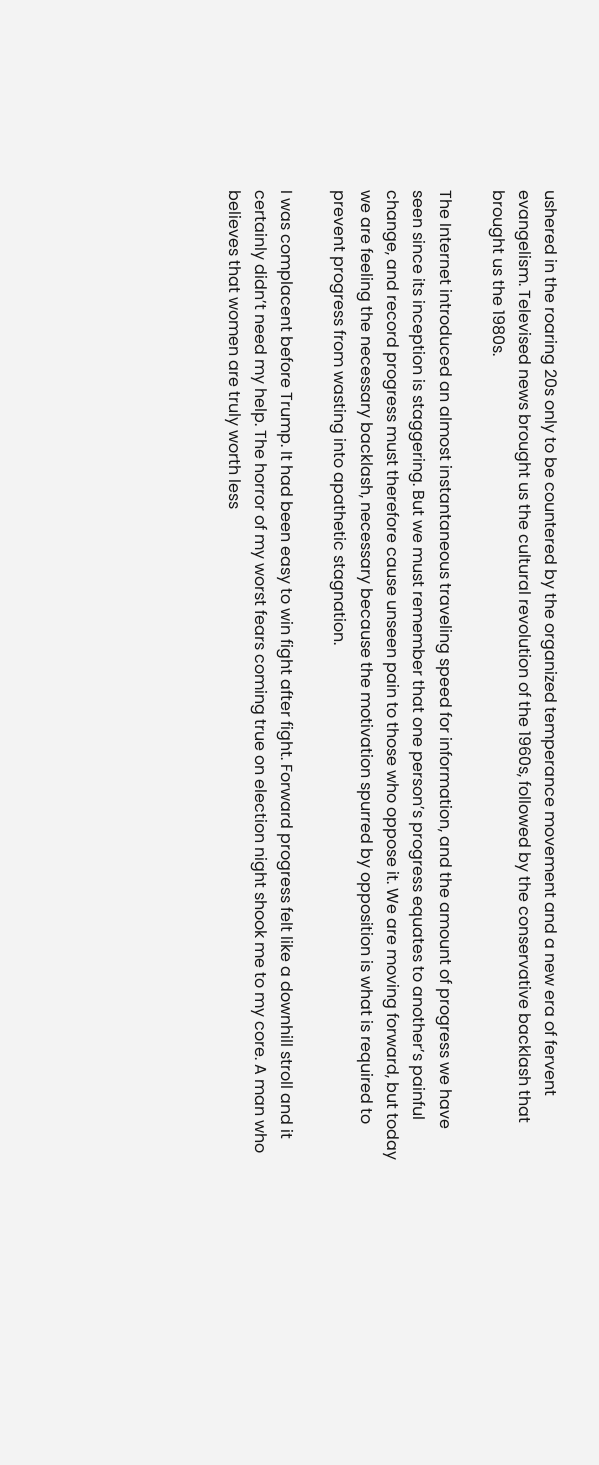ushered in the roaring 20s only to be countered by the organized temperance movement and a new era of fervent evangelism. Televised news brought us the cultural revolution of the 1960s, followed by the conservative backlash that brought us the 1980s.

The Internet introduced an almost instantaneous traveling speed for information, and the amount of progress we have seen since its inception is staggering. But we must remember that one person’s progress equates to another’s painful change, and record progress must therefore cause unseen pain to those who oppose it. We are moving forward, but today we are feeling the necessary backlash, necessary because the motivation spurred by opposition is what is required to prevent progress from wasting into apathetic stagnation.

I was complacent before Trump. It had been easy to win fight after fight. Forward progress felt like a downhill stroll and it certainly didn’t need my help. The horror of my worst fears coming true on election night shook me to my core. A man who believes that women are truly worth less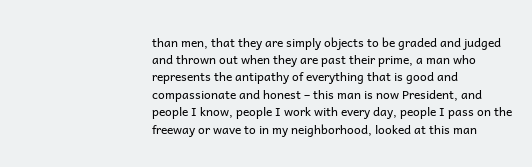than men, that they are simply objects to be graded and judged and thrown out when they are past their prime, a man who represents the antipathy of everything that is good and compassionate and honest – this man is now President, and people I know, people I work with every day, people I pass on the freeway or wave to in my neighborhood, looked at this man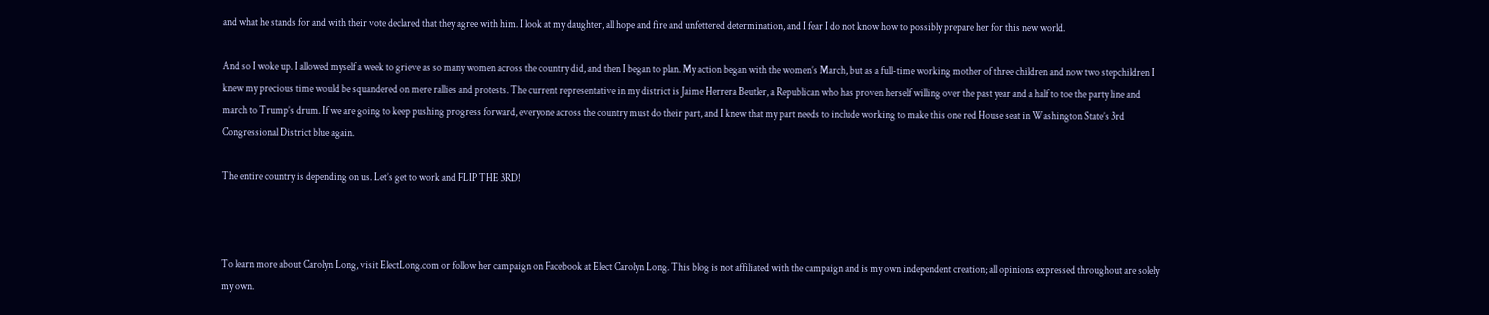and what he stands for and with their vote declared that they agree with him. I look at my daughter, all hope and fire and unfettered determination, and I fear I do not know how to possibly prepare her for this new world.

And so I woke up. I allowed myself a week to grieve as so many women across the country did, and then I began to plan. My action began with the women’s March, but as a full-time working mother of three children and now two stepchildren I knew my precious time would be squandered on mere rallies and protests. The current representative in my district is Jaime Herrera Beutler, a Republican who has proven herself willing over the past year and a half to toe the party line and march to Trump’s drum. If we are going to keep pushing progress forward, everyone across the country must do their part, and I knew that my part needs to include working to make this one red House seat in Washington State’s 3rd Congressional District blue again.

The entire country is depending on us. Let’s get to work and FLIP THE 3RD!



To learn more about Carolyn Long, visit ElectLong.com or follow her campaign on Facebook at Elect Carolyn Long. This blog is not affiliated with the campaign and is my own independent creation; all opinions expressed throughout are solely my own.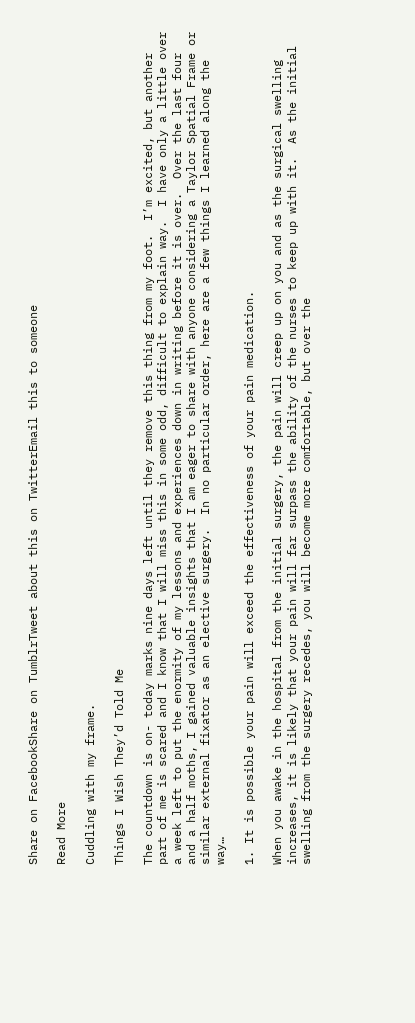Share on FacebookShare on TumblrTweet about this on TwitterEmail this to someone

Read More

Cuddling with my frame.

Things I Wish They’d Told Me

The countdown is on- today marks nine days left until they remove this thing from my foot.  I’m excited, but another part of me is scared and I know that I will miss this in some odd, difficult to explain way.  I have only a little over a week left to put the enormity of my lessons and experiences down in writing before it is over.  Over the last four and a half moths, I gained valuable insights that I am eager to share with anyone considering a Taylor Spatial Frame or similar external fixator as an elective surgery.  In no particular order, here are a few things I learned along the way…

1. It is possible your pain will exceed the effectiveness of your pain medication.

When you awake in the hospital from the initial surgery, the pain will creep up on you and as the surgical swelling increases, it is likely that your pain will far surpass the ability of the nurses to keep up with it.  As the initial swelling from the surgery recedes, you will become more comfortable, but over the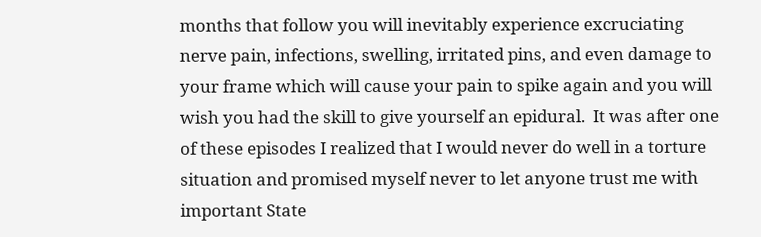months that follow you will inevitably experience excruciating nerve pain, infections, swelling, irritated pins, and even damage to your frame which will cause your pain to spike again and you will wish you had the skill to give yourself an epidural.  It was after one of these episodes I realized that I would never do well in a torture situation and promised myself never to let anyone trust me with important State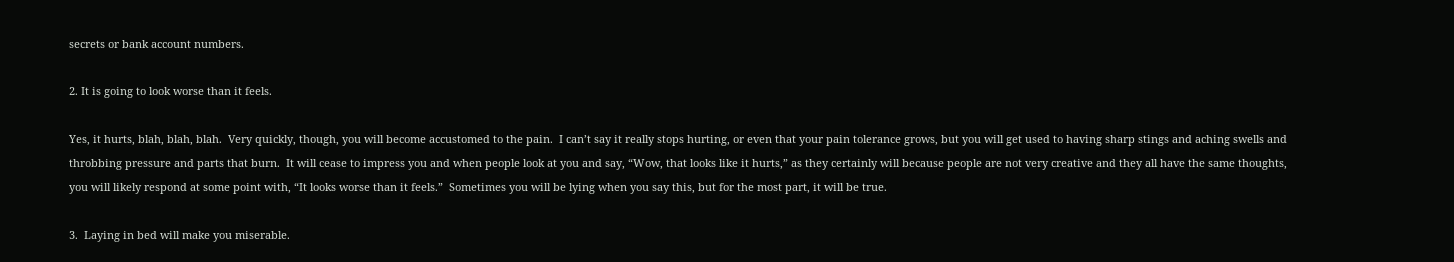secrets or bank account numbers.

2. It is going to look worse than it feels.

Yes, it hurts, blah, blah, blah.  Very quickly, though, you will become accustomed to the pain.  I can’t say it really stops hurting, or even that your pain tolerance grows, but you will get used to having sharp stings and aching swells and throbbing pressure and parts that burn.  It will cease to impress you and when people look at you and say, “Wow, that looks like it hurts,” as they certainly will because people are not very creative and they all have the same thoughts, you will likely respond at some point with, “It looks worse than it feels.”  Sometimes you will be lying when you say this, but for the most part, it will be true.

3.  Laying in bed will make you miserable.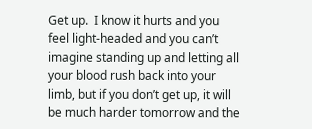Get up.  I know it hurts and you feel light-headed and you can’t imagine standing up and letting all your blood rush back into your limb, but if you don’t get up, it will be much harder tomorrow and the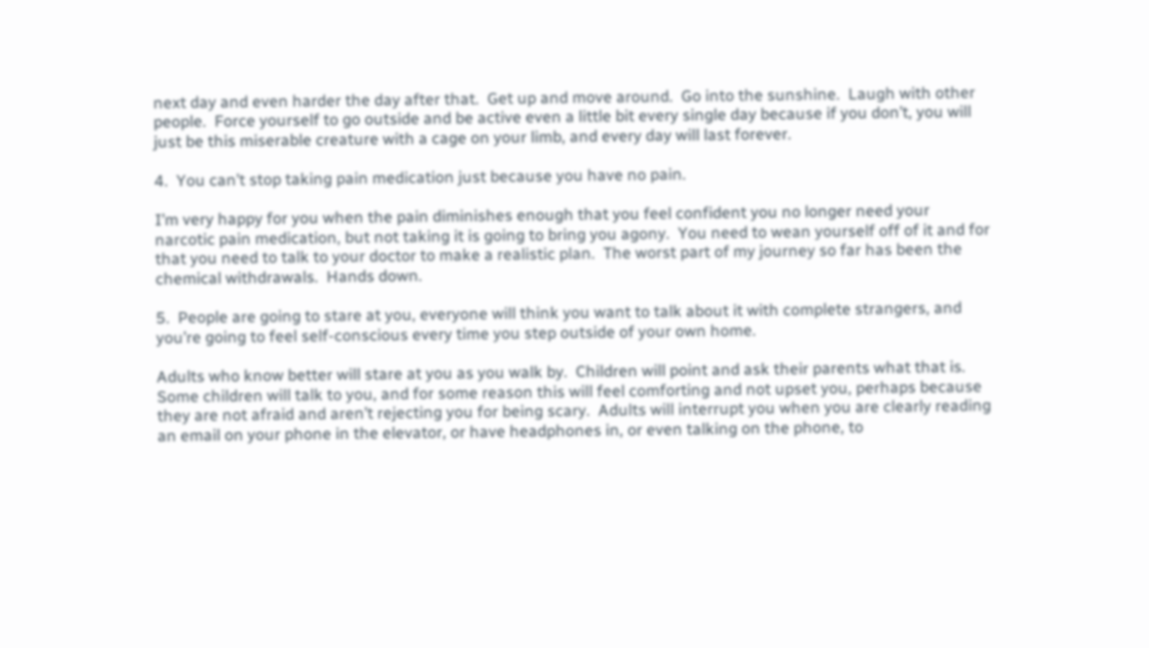next day and even harder the day after that.  Get up and move around.  Go into the sunshine.  Laugh with other people.  Force yourself to go outside and be active even a little bit every single day because if you don’t, you will just be this miserable creature with a cage on your limb, and every day will last forever.

4.  You can’t stop taking pain medication just because you have no pain.

I’m very happy for you when the pain diminishes enough that you feel confident you no longer need your narcotic pain medication, but not taking it is going to bring you agony.  You need to wean yourself off of it and for that you need to talk to your doctor to make a realistic plan.  The worst part of my journey so far has been the chemical withdrawals.  Hands down.

5.  People are going to stare at you, everyone will think you want to talk about it with complete strangers, and you’re going to feel self-conscious every time you step outside of your own home.

Adults who know better will stare at you as you walk by.  Children will point and ask their parents what that is.  Some children will talk to you, and for some reason this will feel comforting and not upset you, perhaps because they are not afraid and aren’t rejecting you for being scary.  Adults will interrupt you when you are clearly reading an email on your phone in the elevator, or have headphones in, or even talking on the phone, to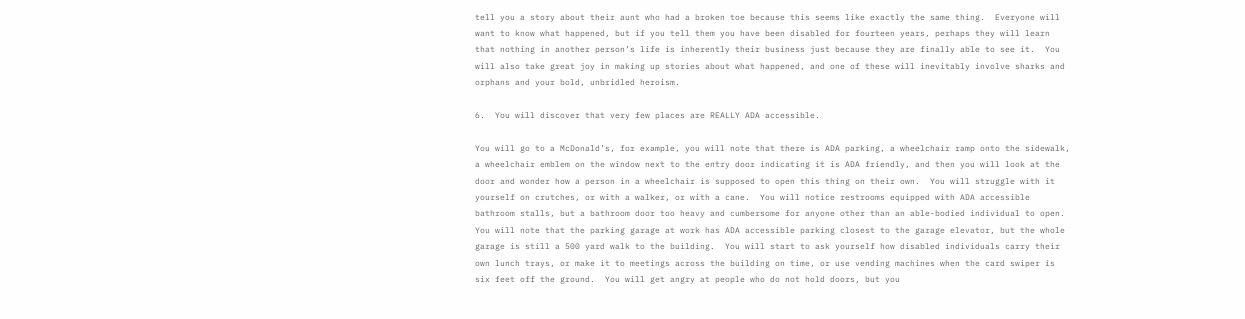tell you a story about their aunt who had a broken toe because this seems like exactly the same thing.  Everyone will want to know what happened, but if you tell them you have been disabled for fourteen years, perhaps they will learn that nothing in another person’s life is inherently their business just because they are finally able to see it.  You will also take great joy in making up stories about what happened, and one of these will inevitably involve sharks and orphans and your bold, unbridled heroism.

6.  You will discover that very few places are REALLY ADA accessible.

You will go to a McDonald’s, for example, you will note that there is ADA parking, a wheelchair ramp onto the sidewalk, a wheelchair emblem on the window next to the entry door indicating it is ADA friendly, and then you will look at the door and wonder how a person in a wheelchair is supposed to open this thing on their own.  You will struggle with it yourself on crutches, or with a walker, or with a cane.  You will notice restrooms equipped with ADA accessible bathroom stalls, but a bathroom door too heavy and cumbersome for anyone other than an able-bodied individual to open.  You will note that the parking garage at work has ADA accessible parking closest to the garage elevator, but the whole garage is still a 500 yard walk to the building.  You will start to ask yourself how disabled individuals carry their own lunch trays, or make it to meetings across the building on time, or use vending machines when the card swiper is six feet off the ground.  You will get angry at people who do not hold doors, but you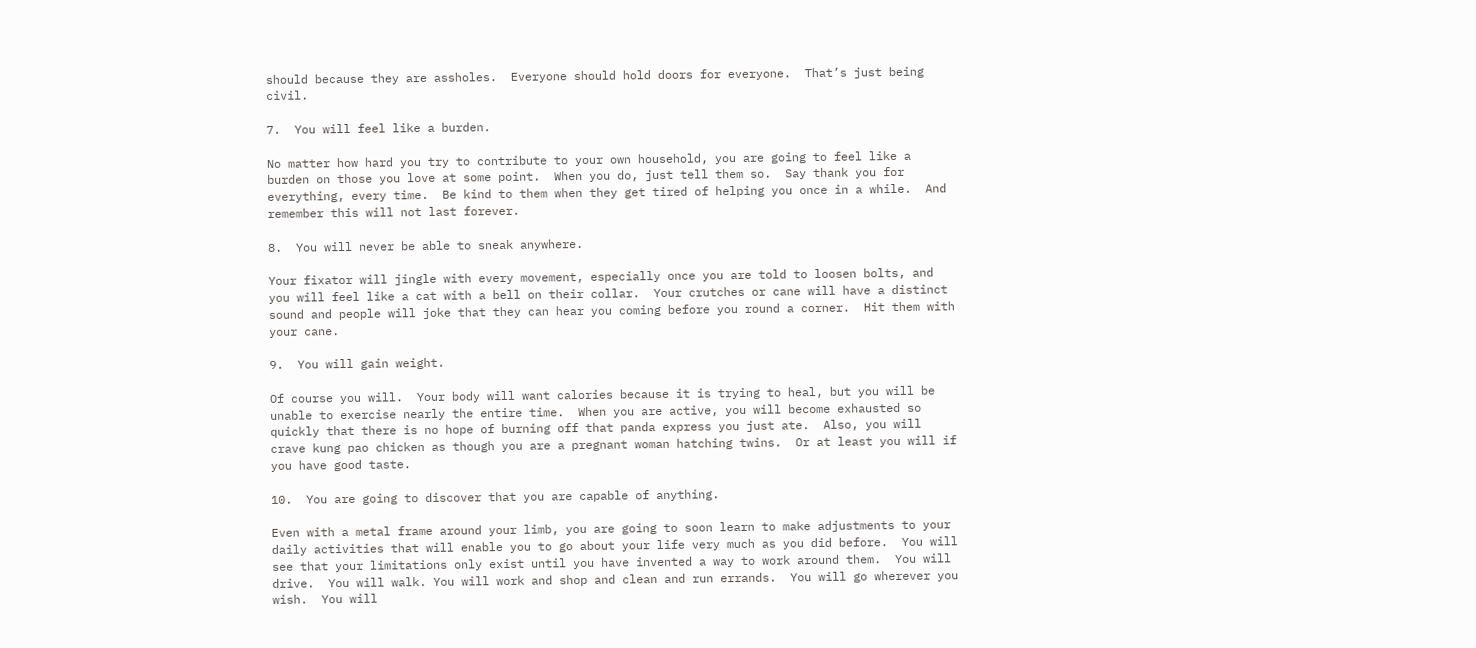should because they are assholes.  Everyone should hold doors for everyone.  That’s just being civil.

7.  You will feel like a burden.

No matter how hard you try to contribute to your own household, you are going to feel like a burden on those you love at some point.  When you do, just tell them so.  Say thank you for everything, every time.  Be kind to them when they get tired of helping you once in a while.  And remember this will not last forever.

8.  You will never be able to sneak anywhere.

Your fixator will jingle with every movement, especially once you are told to loosen bolts, and you will feel like a cat with a bell on their collar.  Your crutches or cane will have a distinct sound and people will joke that they can hear you coming before you round a corner.  Hit them with your cane.

9.  You will gain weight.

Of course you will.  Your body will want calories because it is trying to heal, but you will be unable to exercise nearly the entire time.  When you are active, you will become exhausted so quickly that there is no hope of burning off that panda express you just ate.  Also, you will crave kung pao chicken as though you are a pregnant woman hatching twins.  Or at least you will if you have good taste.

10.  You are going to discover that you are capable of anything.

Even with a metal frame around your limb, you are going to soon learn to make adjustments to your daily activities that will enable you to go about your life very much as you did before.  You will see that your limitations only exist until you have invented a way to work around them.  You will drive.  You will walk. You will work and shop and clean and run errands.  You will go wherever you wish.  You will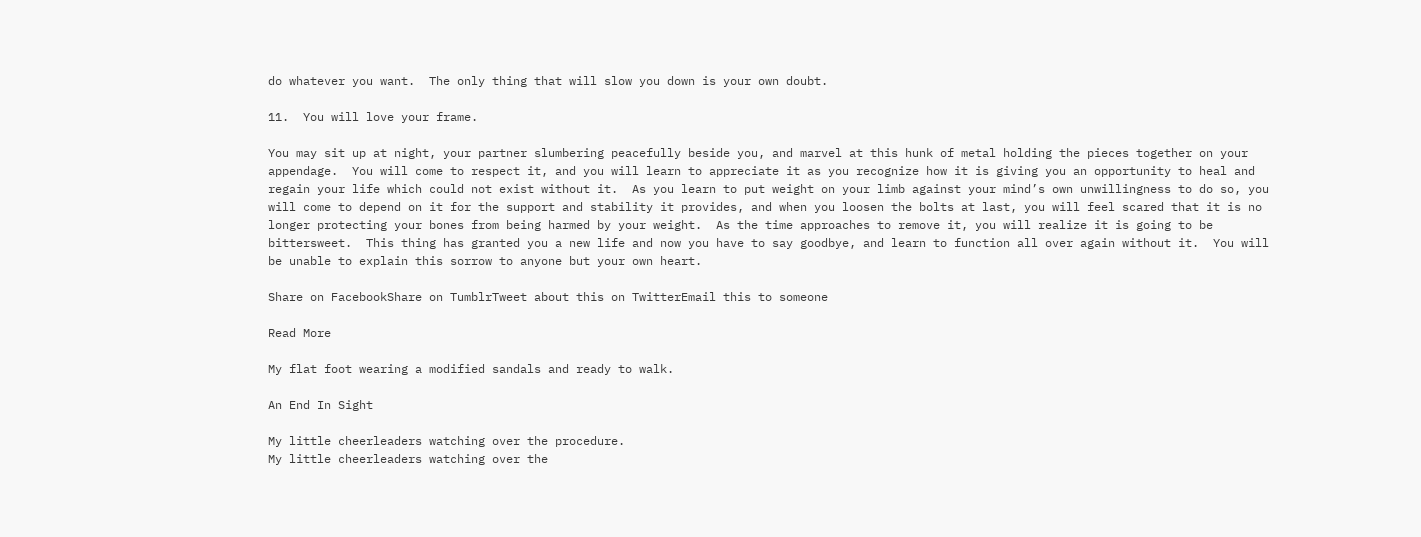do whatever you want.  The only thing that will slow you down is your own doubt.

11.  You will love your frame.

You may sit up at night, your partner slumbering peacefully beside you, and marvel at this hunk of metal holding the pieces together on your appendage.  You will come to respect it, and you will learn to appreciate it as you recognize how it is giving you an opportunity to heal and regain your life which could not exist without it.  As you learn to put weight on your limb against your mind’s own unwillingness to do so, you will come to depend on it for the support and stability it provides, and when you loosen the bolts at last, you will feel scared that it is no longer protecting your bones from being harmed by your weight.  As the time approaches to remove it, you will realize it is going to be bittersweet.  This thing has granted you a new life and now you have to say goodbye, and learn to function all over again without it.  You will be unable to explain this sorrow to anyone but your own heart.

Share on FacebookShare on TumblrTweet about this on TwitterEmail this to someone

Read More

My flat foot wearing a modified sandals and ready to walk.

An End In Sight

My little cheerleaders watching over the procedure.
My little cheerleaders watching over the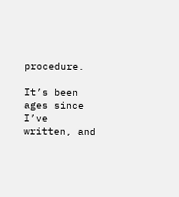procedure.

It’s been ages since I’ve written, and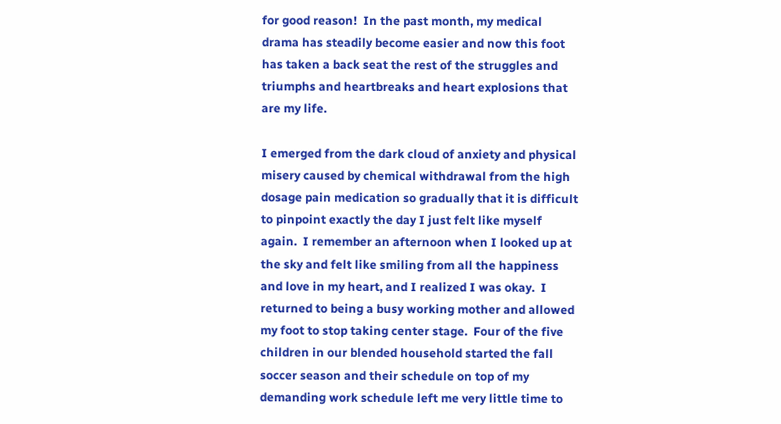for good reason!  In the past month, my medical drama has steadily become easier and now this foot has taken a back seat the rest of the struggles and triumphs and heartbreaks and heart explosions that are my life.

I emerged from the dark cloud of anxiety and physical misery caused by chemical withdrawal from the high dosage pain medication so gradually that it is difficult to pinpoint exactly the day I just felt like myself again.  I remember an afternoon when I looked up at the sky and felt like smiling from all the happiness and love in my heart, and I realized I was okay.  I returned to being a busy working mother and allowed my foot to stop taking center stage.  Four of the five children in our blended household started the fall soccer season and their schedule on top of my demanding work schedule left me very little time to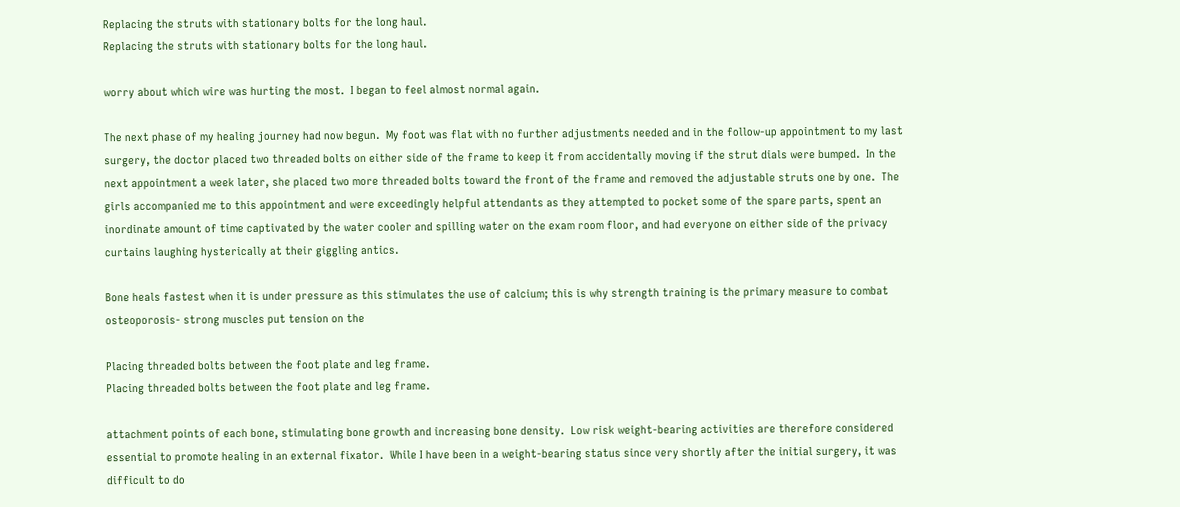Replacing the struts with stationary bolts for the long haul.
Replacing the struts with stationary bolts for the long haul.

worry about which wire was hurting the most.  I began to feel almost normal again.

The next phase of my healing journey had now begun.  My foot was flat with no further adjustments needed and in the follow-up appointment to my last surgery, the doctor placed two threaded bolts on either side of the frame to keep it from accidentally moving if the strut dials were bumped.  In the next appointment a week later, she placed two more threaded bolts toward the front of the frame and removed the adjustable struts one by one.  The girls accompanied me to this appointment and were exceedingly helpful attendants as they attempted to pocket some of the spare parts, spent an inordinate amount of time captivated by the water cooler and spilling water on the exam room floor, and had everyone on either side of the privacy curtains laughing hysterically at their giggling antics.

Bone heals fastest when it is under pressure as this stimulates the use of calcium; this is why strength training is the primary measure to combat osteoporosis- strong muscles put tension on the

Placing threaded bolts between the foot plate and leg frame.
Placing threaded bolts between the foot plate and leg frame.

attachment points of each bone, stimulating bone growth and increasing bone density.  Low risk weight-bearing activities are therefore considered essential to promote healing in an external fixator.  While I have been in a weight-bearing status since very shortly after the initial surgery, it was difficult to do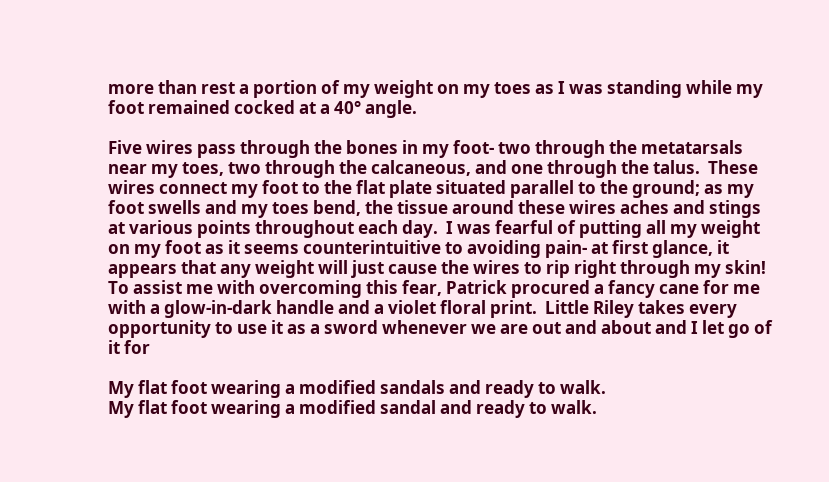more than rest a portion of my weight on my toes as I was standing while my foot remained cocked at a 40° angle.

Five wires pass through the bones in my foot- two through the metatarsals near my toes, two through the calcaneous, and one through the talus.  These wires connect my foot to the flat plate situated parallel to the ground; as my foot swells and my toes bend, the tissue around these wires aches and stings at various points throughout each day.  I was fearful of putting all my weight on my foot as it seems counterintuitive to avoiding pain- at first glance, it appears that any weight will just cause the wires to rip right through my skin!  To assist me with overcoming this fear, Patrick procured a fancy cane for me with a glow-in-dark handle and a violet floral print.  Little Riley takes every opportunity to use it as a sword whenever we are out and about and I let go of it for

My flat foot wearing a modified sandals and ready to walk.
My flat foot wearing a modified sandal and ready to walk.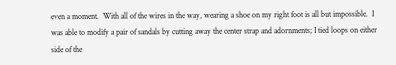even a moment.  With all of the wires in the way, wearing a shoe on my right foot is all but impossible.  I was able to modify a pair of sandals by cutting away the center strap and adornments; I tied loops on either side of the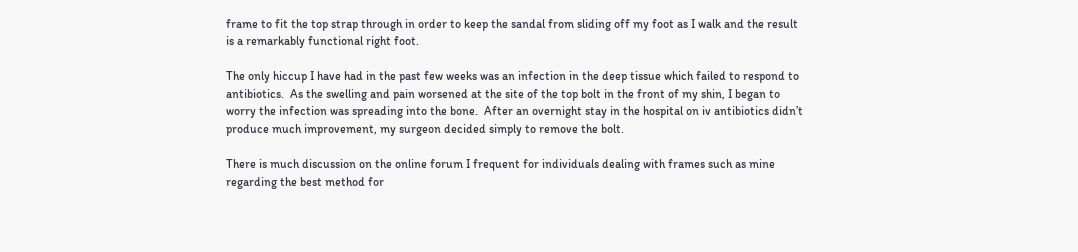frame to fit the top strap through in order to keep the sandal from sliding off my foot as I walk and the result is a remarkably functional right foot.

The only hiccup I have had in the past few weeks was an infection in the deep tissue which failed to respond to antibiotics.  As the swelling and pain worsened at the site of the top bolt in the front of my shin, I began to worry the infection was spreading into the bone.  After an overnight stay in the hospital on iv antibiotics didn’t produce much improvement, my surgeon decided simply to remove the bolt.

There is much discussion on the online forum I frequent for individuals dealing with frames such as mine regarding the best method for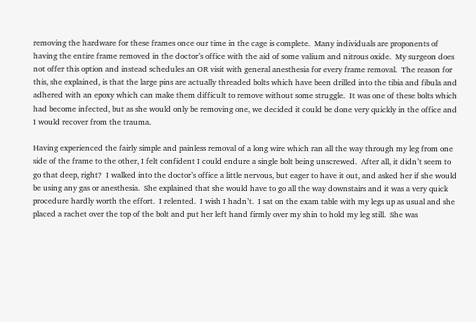removing the hardware for these frames once our time in the cage is complete.  Many individuals are proponents of having the entire frame removed in the doctor’s office with the aid of some valium and nitrous oxide.  My surgeon does not offer this option and instead schedules an OR visit with general anesthesia for every frame removal.  The reason for this, she explained, is that the large pins are actually threaded bolts which have been drilled into the tibia and fibula and adhered with an epoxy which can make them difficult to remove without some struggle.  It was one of these bolts which had become infected, but as she would only be removing one, we decided it could be done very quickly in the office and I would recover from the trauma.

Having experienced the fairly simple and painless removal of a long wire which ran all the way through my leg from one side of the frame to the other, I felt confident I could endure a single bolt being unscrewed.  After all, it didn’t seem to go that deep, right?  I walked into the doctor’s office a little nervous, but eager to have it out, and asked her if she would be using any gas or anesthesia.  She explained that she would have to go all the way downstairs and it was a very quick procedure hardly worth the effort.  I relented.  I wish I hadn’t.  I sat on the exam table with my legs up as usual and she placed a rachet over the top of the bolt and put her left hand firmly over my shin to hold my leg still.  She was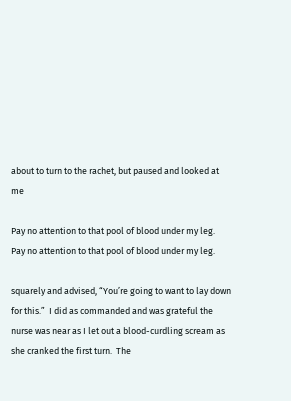about to turn to the rachet, but paused and looked at me

Pay no attention to that pool of blood under my leg.
Pay no attention to that pool of blood under my leg.

squarely and advised, “You’re going to want to lay down for this.”  I did as commanded and was grateful the nurse was near as I let out a blood-curdling scream as she cranked the first turn.  The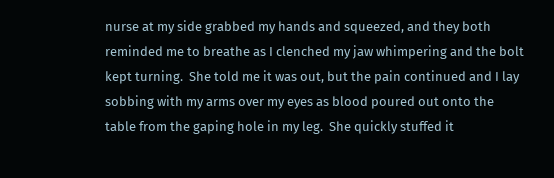nurse at my side grabbed my hands and squeezed, and they both reminded me to breathe as I clenched my jaw whimpering and the bolt kept turning.  She told me it was out, but the pain continued and I lay sobbing with my arms over my eyes as blood poured out onto the table from the gaping hole in my leg.  She quickly stuffed it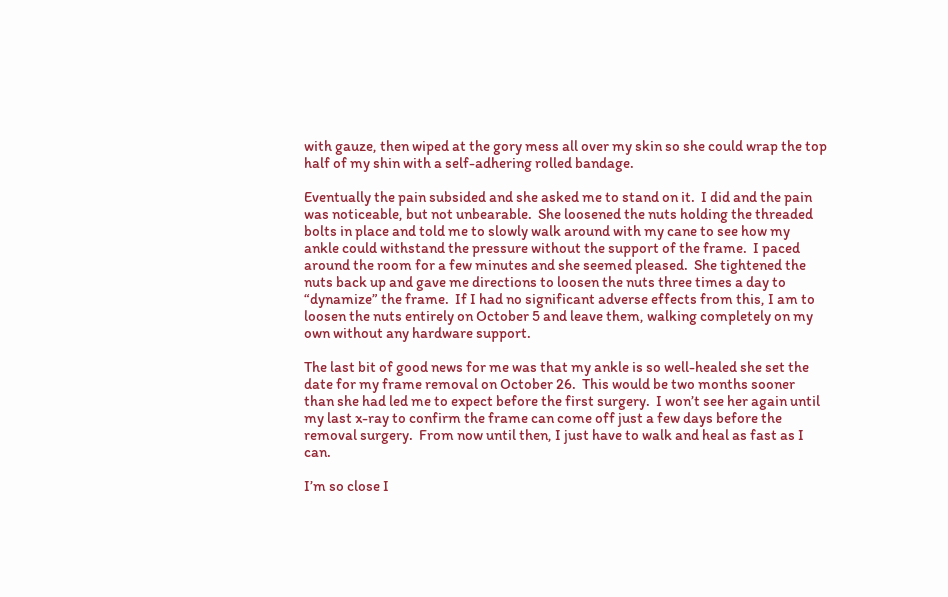with gauze, then wiped at the gory mess all over my skin so she could wrap the top half of my shin with a self-adhering rolled bandage.

Eventually the pain subsided and she asked me to stand on it.  I did and the pain was noticeable, but not unbearable.  She loosened the nuts holding the threaded bolts in place and told me to slowly walk around with my cane to see how my ankle could withstand the pressure without the support of the frame.  I paced around the room for a few minutes and she seemed pleased.  She tightened the nuts back up and gave me directions to loosen the nuts three times a day to “dynamize” the frame.  If I had no significant adverse effects from this, I am to loosen the nuts entirely on October 5 and leave them, walking completely on my own without any hardware support.

The last bit of good news for me was that my ankle is so well-healed she set the date for my frame removal on October 26.  This would be two months sooner than she had led me to expect before the first surgery.  I won’t see her again until my last x-ray to confirm the frame can come off just a few days before the removal surgery.  From now until then, I just have to walk and heal as fast as I can.

I’m so close I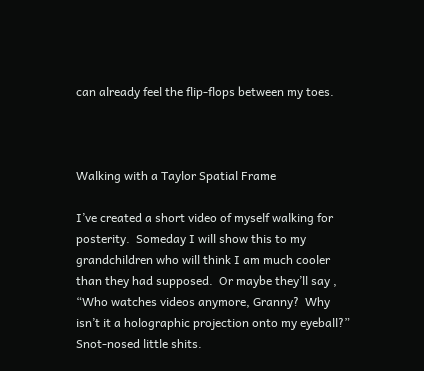can already feel the flip-flops between my toes.



Walking with a Taylor Spatial Frame

I’ve created a short video of myself walking for posterity.  Someday I will show this to my grandchildren who will think I am much cooler than they had supposed.  Or maybe they’ll say , “Who watches videos anymore, Granny?  Why isn’t it a holographic projection onto my eyeball?”  Snot-nosed little shits.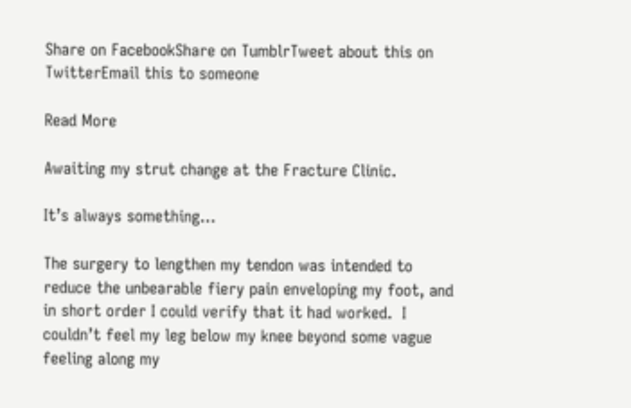Share on FacebookShare on TumblrTweet about this on TwitterEmail this to someone

Read More

Awaiting my strut change at the Fracture Clinic.

It’s always something…

The surgery to lengthen my tendon was intended to reduce the unbearable fiery pain enveloping my foot, and in short order I could verify that it had worked.  I couldn’t feel my leg below my knee beyond some vague feeling along my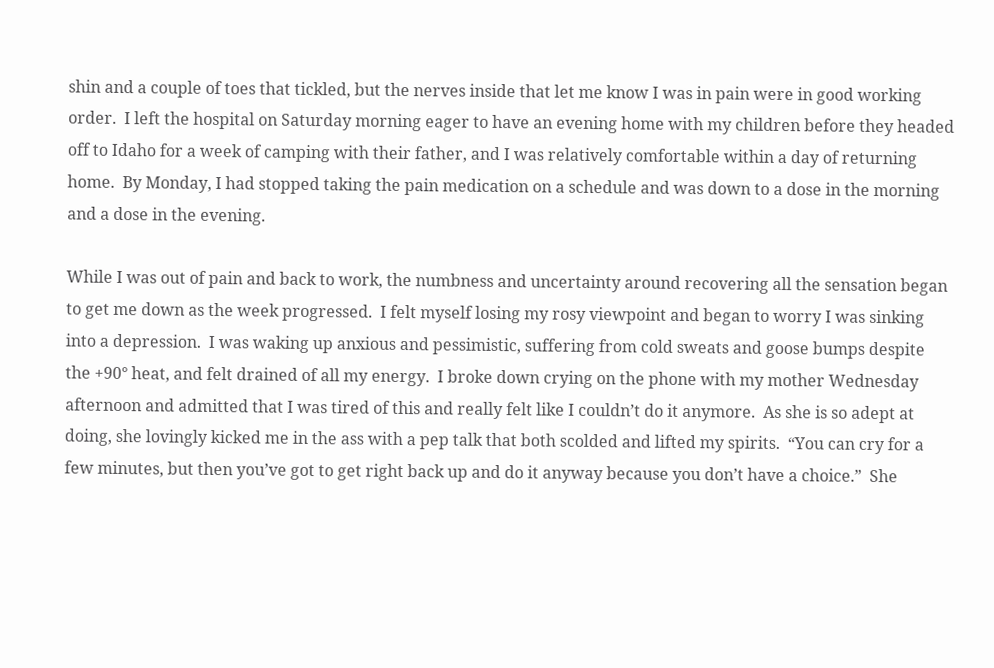shin and a couple of toes that tickled, but the nerves inside that let me know I was in pain were in good working order.  I left the hospital on Saturday morning eager to have an evening home with my children before they headed off to Idaho for a week of camping with their father, and I was relatively comfortable within a day of returning home.  By Monday, I had stopped taking the pain medication on a schedule and was down to a dose in the morning and a dose in the evening.

While I was out of pain and back to work, the numbness and uncertainty around recovering all the sensation began to get me down as the week progressed.  I felt myself losing my rosy viewpoint and began to worry I was sinking into a depression.  I was waking up anxious and pessimistic, suffering from cold sweats and goose bumps despite the +90° heat, and felt drained of all my energy.  I broke down crying on the phone with my mother Wednesday afternoon and admitted that I was tired of this and really felt like I couldn’t do it anymore.  As she is so adept at doing, she lovingly kicked me in the ass with a pep talk that both scolded and lifted my spirits.  “You can cry for a few minutes, but then you’ve got to get right back up and do it anyway because you don’t have a choice.”  She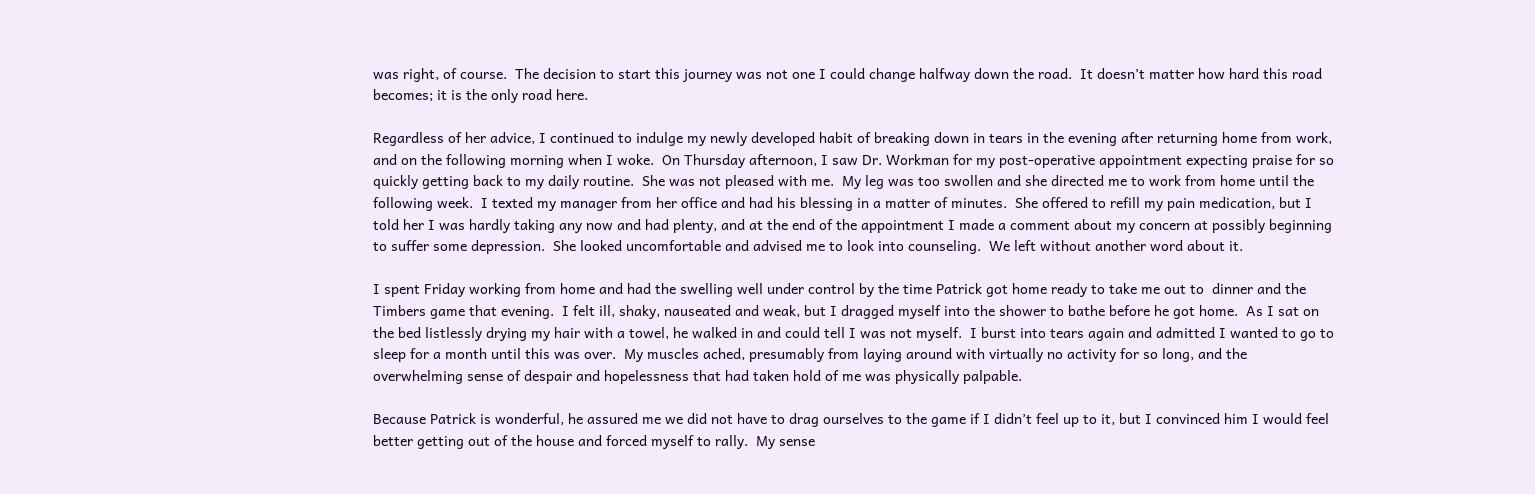was right, of course.  The decision to start this journey was not one I could change halfway down the road.  It doesn’t matter how hard this road becomes; it is the only road here.

Regardless of her advice, I continued to indulge my newly developed habit of breaking down in tears in the evening after returning home from work, and on the following morning when I woke.  On Thursday afternoon, I saw Dr. Workman for my post-operative appointment expecting praise for so quickly getting back to my daily routine.  She was not pleased with me.  My leg was too swollen and she directed me to work from home until the following week.  I texted my manager from her office and had his blessing in a matter of minutes.  She offered to refill my pain medication, but I told her I was hardly taking any now and had plenty, and at the end of the appointment I made a comment about my concern at possibly beginning to suffer some depression.  She looked uncomfortable and advised me to look into counseling.  We left without another word about it.

I spent Friday working from home and had the swelling well under control by the time Patrick got home ready to take me out to  dinner and the Timbers game that evening.  I felt ill, shaky, nauseated and weak, but I dragged myself into the shower to bathe before he got home.  As I sat on the bed listlessly drying my hair with a towel, he walked in and could tell I was not myself.  I burst into tears again and admitted I wanted to go to sleep for a month until this was over.  My muscles ached, presumably from laying around with virtually no activity for so long, and the overwhelming sense of despair and hopelessness that had taken hold of me was physically palpable.

Because Patrick is wonderful, he assured me we did not have to drag ourselves to the game if I didn’t feel up to it, but I convinced him I would feel better getting out of the house and forced myself to rally.  My sense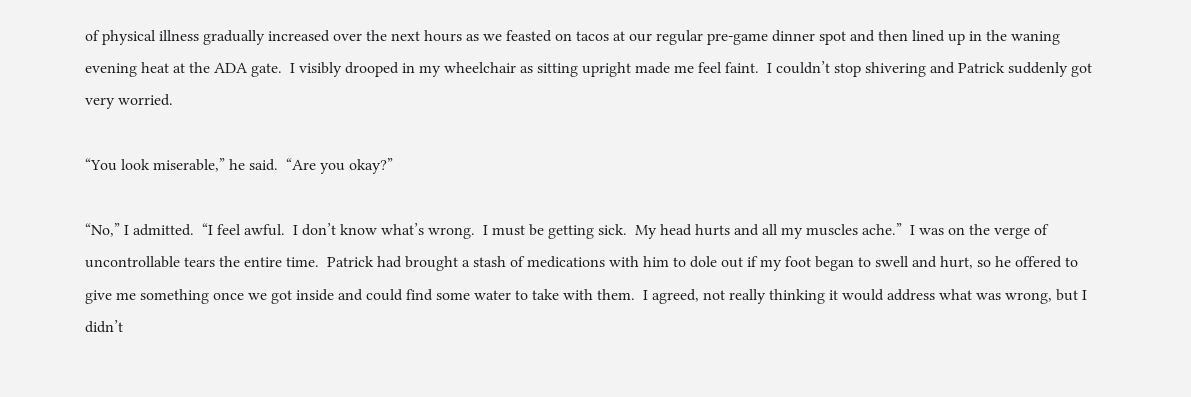of physical illness gradually increased over the next hours as we feasted on tacos at our regular pre-game dinner spot and then lined up in the waning evening heat at the ADA gate.  I visibly drooped in my wheelchair as sitting upright made me feel faint.  I couldn’t stop shivering and Patrick suddenly got very worried.

“You look miserable,” he said.  “Are you okay?”

“No,” I admitted.  “I feel awful.  I don’t know what’s wrong.  I must be getting sick.  My head hurts and all my muscles ache.”  I was on the verge of uncontrollable tears the entire time.  Patrick had brought a stash of medications with him to dole out if my foot began to swell and hurt, so he offered to give me something once we got inside and could find some water to take with them.  I agreed, not really thinking it would address what was wrong, but I didn’t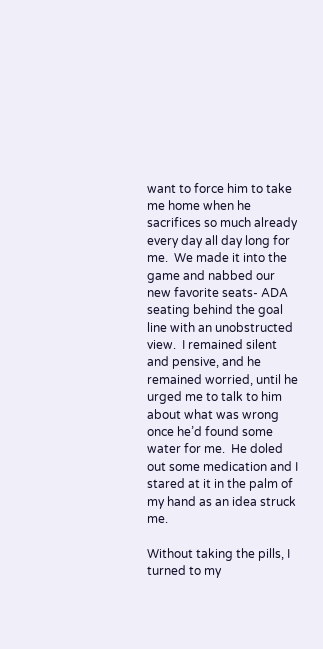want to force him to take me home when he sacrifices so much already every day all day long for me.  We made it into the game and nabbed our new favorite seats- ADA seating behind the goal line with an unobstructed view.  I remained silent and pensive, and he remained worried, until he urged me to talk to him about what was wrong once he’d found some water for me.  He doled out some medication and I stared at it in the palm of my hand as an idea struck me.

Without taking the pills, I turned to my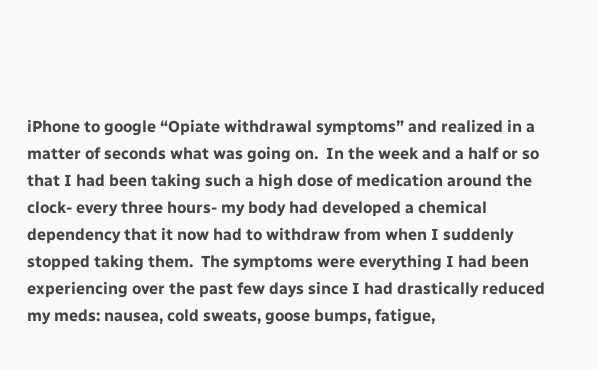iPhone to google “Opiate withdrawal symptoms” and realized in a matter of seconds what was going on.  In the week and a half or so that I had been taking such a high dose of medication around the clock- every three hours- my body had developed a chemical dependency that it now had to withdraw from when I suddenly stopped taking them.  The symptoms were everything I had been experiencing over the past few days since I had drastically reduced my meds: nausea, cold sweats, goose bumps, fatigue,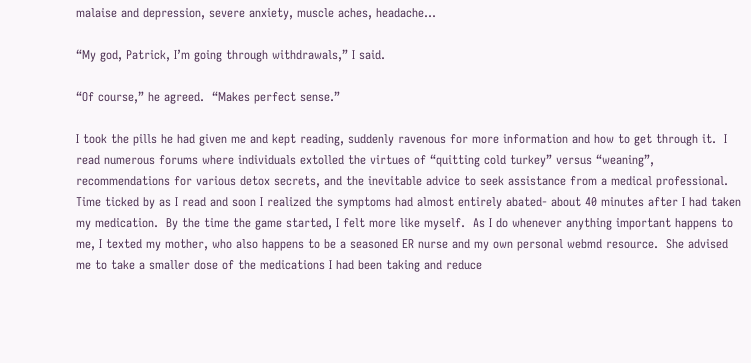malaise and depression, severe anxiety, muscle aches, headache…

“My god, Patrick, I’m going through withdrawals,” I said.

“Of course,” he agreed.  “Makes perfect sense.”

I took the pills he had given me and kept reading, suddenly ravenous for more information and how to get through it.  I read numerous forums where individuals extolled the virtues of “quitting cold turkey” versus “weaning”, recommendations for various detox secrets, and the inevitable advice to seek assistance from a medical professional.  Time ticked by as I read and soon I realized the symptoms had almost entirely abated- about 40 minutes after I had taken my medication.  By the time the game started, I felt more like myself.  As I do whenever anything important happens to me, I texted my mother, who also happens to be a seasoned ER nurse and my own personal webmd resource.  She advised me to take a smaller dose of the medications I had been taking and reduce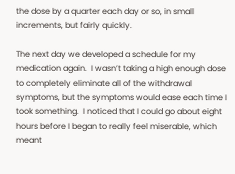the dose by a quarter each day or so, in small increments, but fairly quickly.

The next day we developed a schedule for my medication again.  I wasn’t taking a high enough dose to completely eliminate all of the withdrawal symptoms, but the symptoms would ease each time I took something.  I noticed that I could go about eight hours before I began to really feel miserable, which meant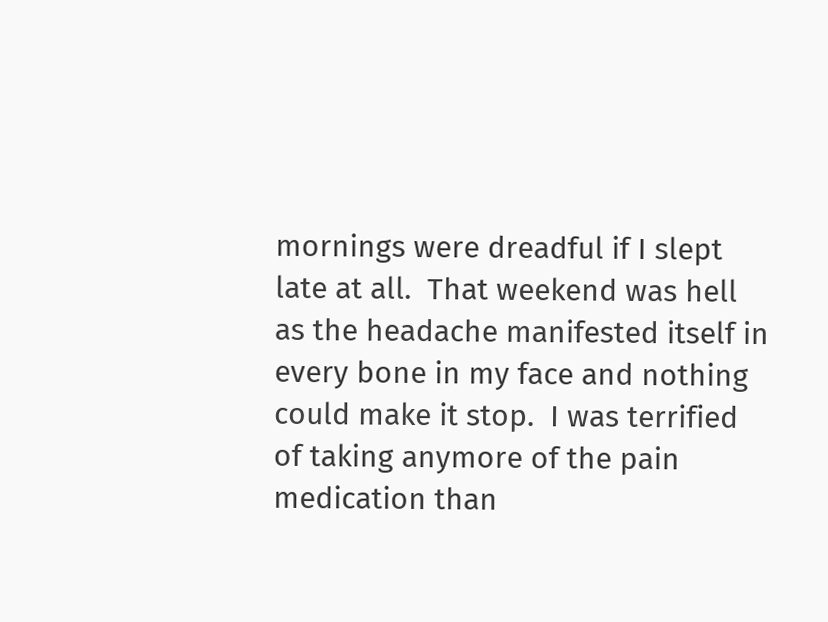mornings were dreadful if I slept late at all.  That weekend was hell as the headache manifested itself in every bone in my face and nothing could make it stop.  I was terrified of taking anymore of the pain medication than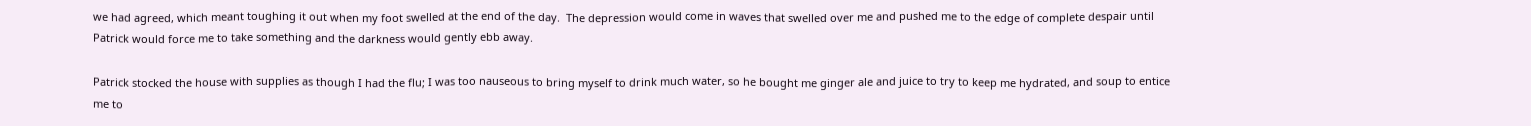we had agreed, which meant toughing it out when my foot swelled at the end of the day.  The depression would come in waves that swelled over me and pushed me to the edge of complete despair until Patrick would force me to take something and the darkness would gently ebb away.

Patrick stocked the house with supplies as though I had the flu; I was too nauseous to bring myself to drink much water, so he bought me ginger ale and juice to try to keep me hydrated, and soup to entice me to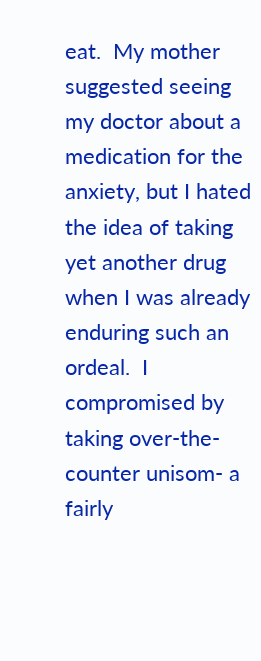eat.  My mother suggested seeing my doctor about a medication for the anxiety, but I hated the idea of taking yet another drug when I was already enduring such an ordeal.  I compromised by taking over-the-counter unisom- a fairly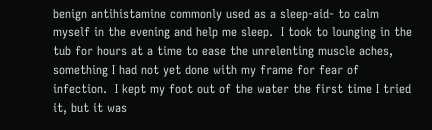benign antihistamine commonly used as a sleep-aid- to calm myself in the evening and help me sleep.  I took to lounging in the tub for hours at a time to ease the unrelenting muscle aches, something I had not yet done with my frame for fear of infection.  I kept my foot out of the water the first time I tried it, but it was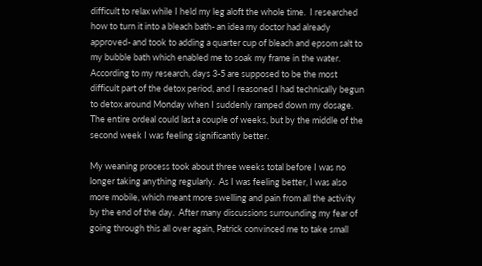difficult to relax while I held my leg aloft the whole time.  I researched how to turn it into a bleach bath- an idea my doctor had already approved- and took to adding a quarter cup of bleach and epsom salt to my bubble bath which enabled me to soak my frame in the water.  According to my research, days 3-5 are supposed to be the most difficult part of the detox period, and I reasoned I had technically begun to detox around Monday when I suddenly ramped down my dosage.  The entire ordeal could last a couple of weeks, but by the middle of the second week I was feeling significantly better.

My weaning process took about three weeks total before I was no longer taking anything regularly.  As I was feeling better, I was also more mobile, which meant more swelling and pain from all the activity by the end of the day.  After many discussions surrounding my fear of going through this all over again, Patrick convinced me to take small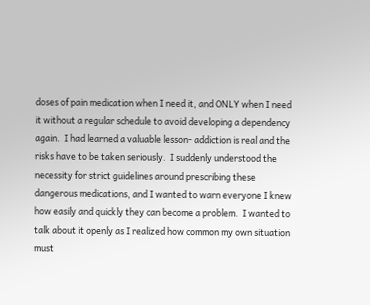doses of pain medication when I need it, and ONLY when I need it without a regular schedule to avoid developing a dependency again.  I had learned a valuable lesson- addiction is real and the risks have to be taken seriously.  I suddenly understood the necessity for strict guidelines around prescribing these dangerous medications, and I wanted to warn everyone I knew how easily and quickly they can become a problem.  I wanted to talk about it openly as I realized how common my own situation must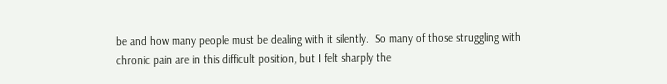be and how many people must be dealing with it silently.  So many of those struggling with chronic pain are in this difficult position, but I felt sharply the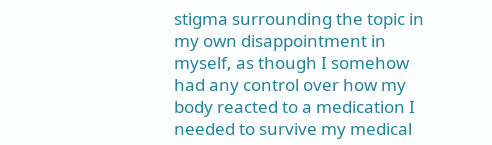stigma surrounding the topic in my own disappointment in myself, as though I somehow had any control over how my body reacted to a medication I needed to survive my medical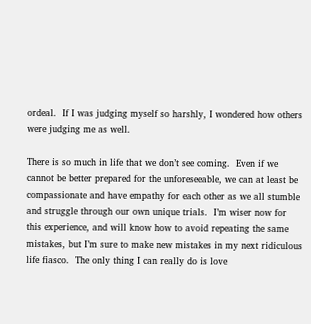ordeal.  If I was judging myself so harshly, I wondered how others were judging me as well.

There is so much in life that we don’t see coming.  Even if we cannot be better prepared for the unforeseeable, we can at least be compassionate and have empathy for each other as we all stumble and struggle through our own unique trials.  I’m wiser now for this experience, and will know how to avoid repeating the same mistakes, but I’m sure to make new mistakes in my next ridiculous life fiasco.  The only thing I can really do is love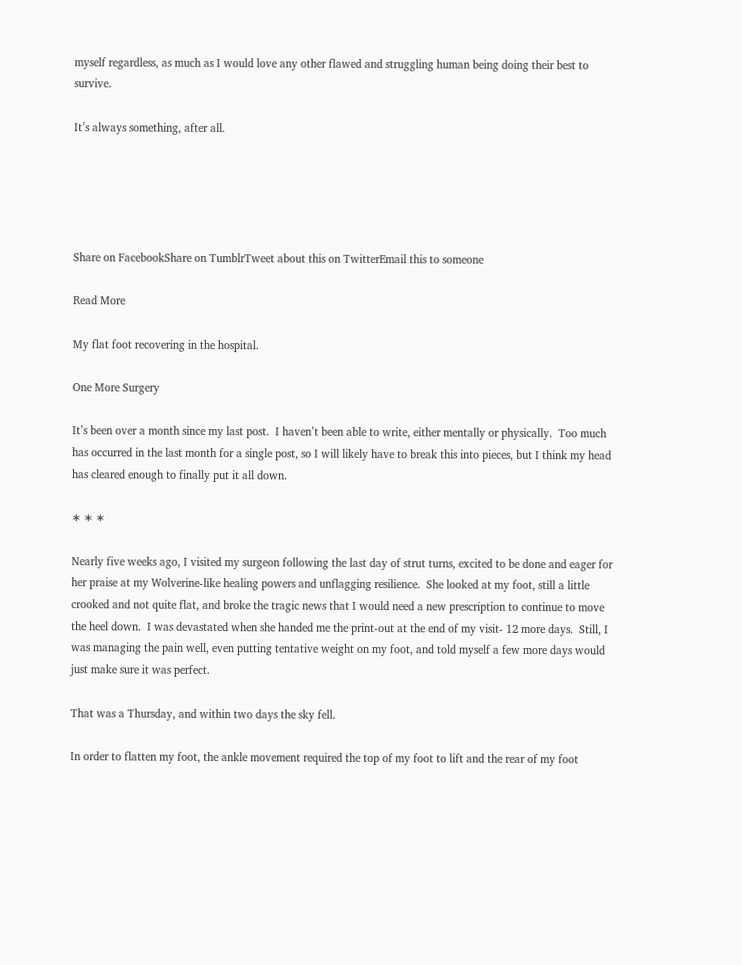myself regardless, as much as I would love any other flawed and struggling human being doing their best to survive.

It’s always something, after all.





Share on FacebookShare on TumblrTweet about this on TwitterEmail this to someone

Read More

My flat foot recovering in the hospital.

One More Surgery

It’s been over a month since my last post.  I haven’t been able to write, either mentally or physically.  Too much has occurred in the last month for a single post, so I will likely have to break this into pieces, but I think my head has cleared enough to finally put it all down.

∗ ∗ ∗

Nearly five weeks ago, I visited my surgeon following the last day of strut turns, excited to be done and eager for her praise at my Wolverine-like healing powers and unflagging resilience.  She looked at my foot, still a little crooked and not quite flat, and broke the tragic news that I would need a new prescription to continue to move the heel down.  I was devastated when she handed me the print-out at the end of my visit- 12 more days.  Still, I was managing the pain well, even putting tentative weight on my foot, and told myself a few more days would just make sure it was perfect.

That was a Thursday, and within two days the sky fell.

In order to flatten my foot, the ankle movement required the top of my foot to lift and the rear of my foot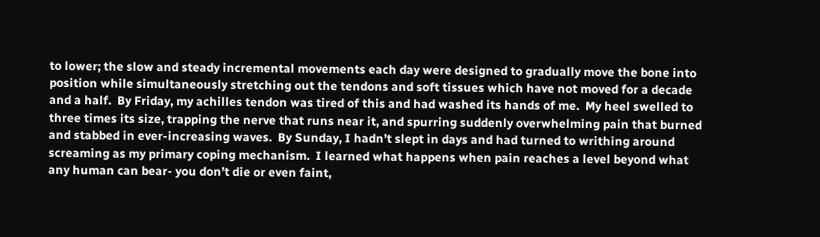to lower; the slow and steady incremental movements each day were designed to gradually move the bone into position while simultaneously stretching out the tendons and soft tissues which have not moved for a decade and a half.  By Friday, my achilles tendon was tired of this and had washed its hands of me.  My heel swelled to three times its size, trapping the nerve that runs near it, and spurring suddenly overwhelming pain that burned and stabbed in ever-increasing waves.  By Sunday, I hadn’t slept in days and had turned to writhing around screaming as my primary coping mechanism.  I learned what happens when pain reaches a level beyond what any human can bear- you don’t die or even faint,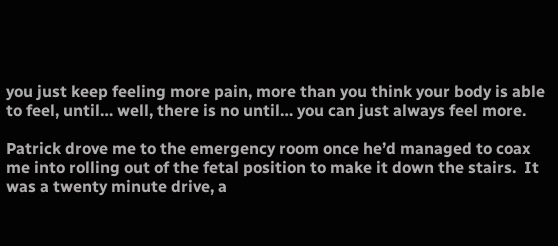you just keep feeling more pain, more than you think your body is able to feel, until… well, there is no until… you can just always feel more.

Patrick drove me to the emergency room once he’d managed to coax me into rolling out of the fetal position to make it down the stairs.  It was a twenty minute drive, a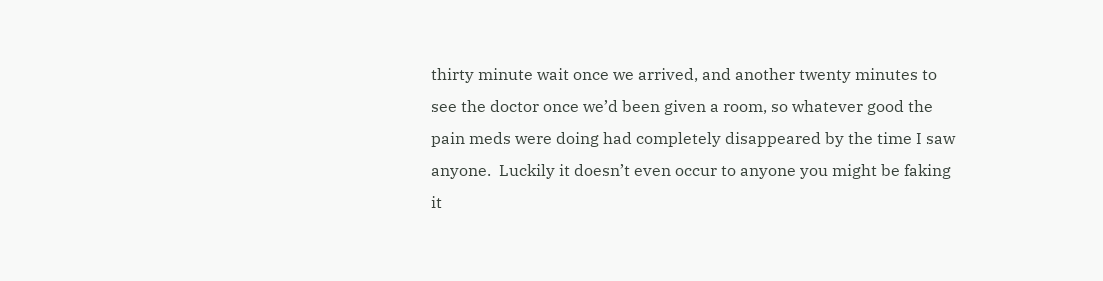thirty minute wait once we arrived, and another twenty minutes to see the doctor once we’d been given a room, so whatever good the pain meds were doing had completely disappeared by the time I saw anyone.  Luckily it doesn’t even occur to anyone you might be faking it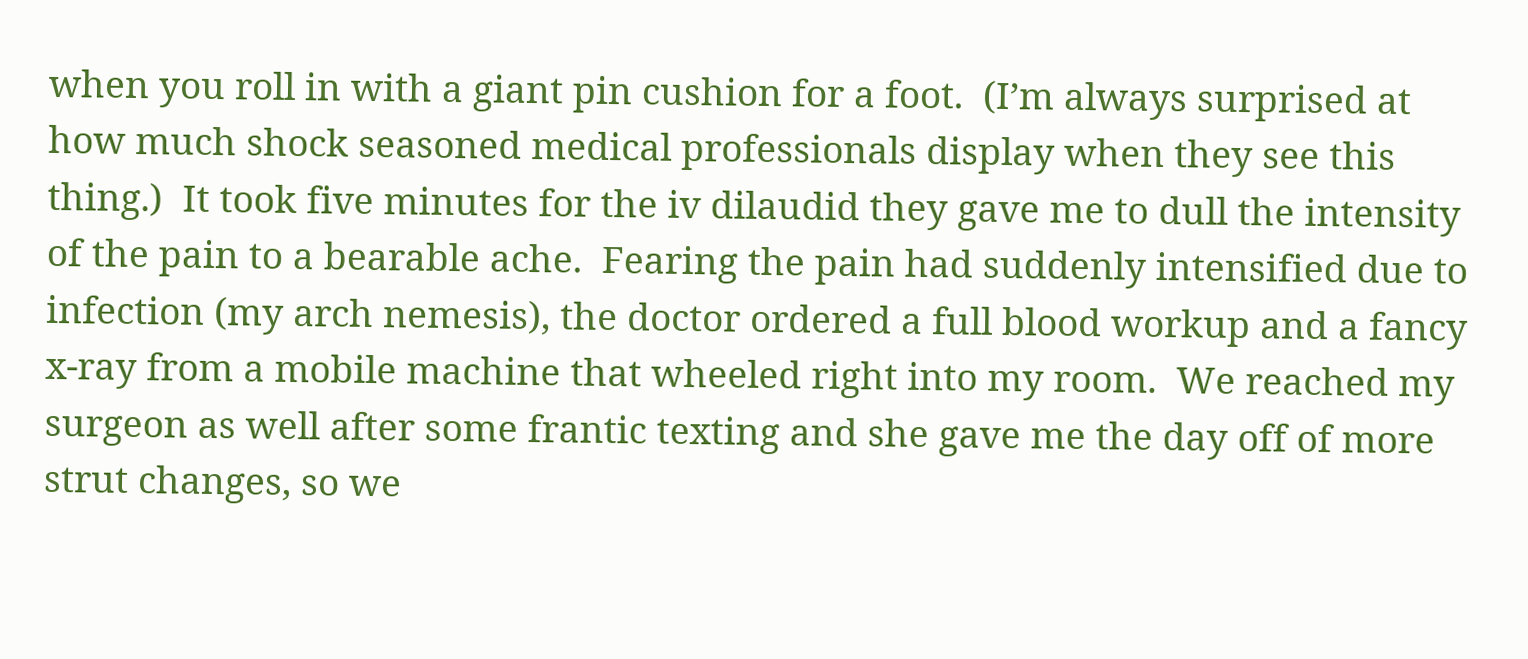when you roll in with a giant pin cushion for a foot.  (I’m always surprised at how much shock seasoned medical professionals display when they see this thing.)  It took five minutes for the iv dilaudid they gave me to dull the intensity of the pain to a bearable ache.  Fearing the pain had suddenly intensified due to infection (my arch nemesis), the doctor ordered a full blood workup and a fancy x-ray from a mobile machine that wheeled right into my room.  We reached my surgeon as well after some frantic texting and she gave me the day off of more strut changes, so we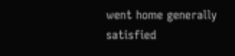went home generally satisfied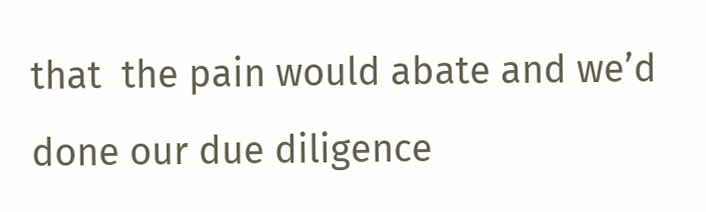that  the pain would abate and we’d done our due diligence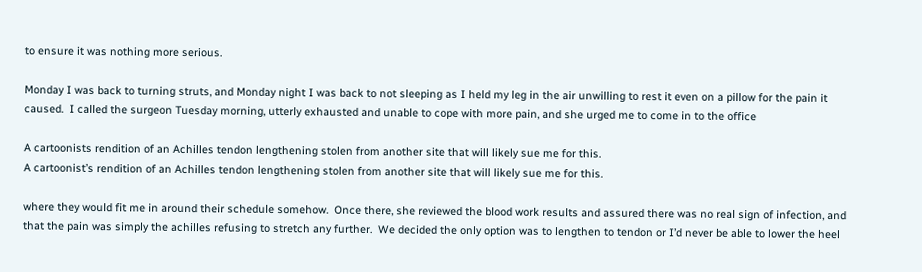to ensure it was nothing more serious.

Monday I was back to turning struts, and Monday night I was back to not sleeping as I held my leg in the air unwilling to rest it even on a pillow for the pain it caused.  I called the surgeon Tuesday morning, utterly exhausted and unable to cope with more pain, and she urged me to come in to the office

A cartoonists rendition of an Achilles tendon lengthening stolen from another site that will likely sue me for this.
A cartoonist’s rendition of an Achilles tendon lengthening stolen from another site that will likely sue me for this.

where they would fit me in around their schedule somehow.  Once there, she reviewed the blood work results and assured there was no real sign of infection, and that the pain was simply the achilles refusing to stretch any further.  We decided the only option was to lengthen to tendon or I’d never be able to lower the heel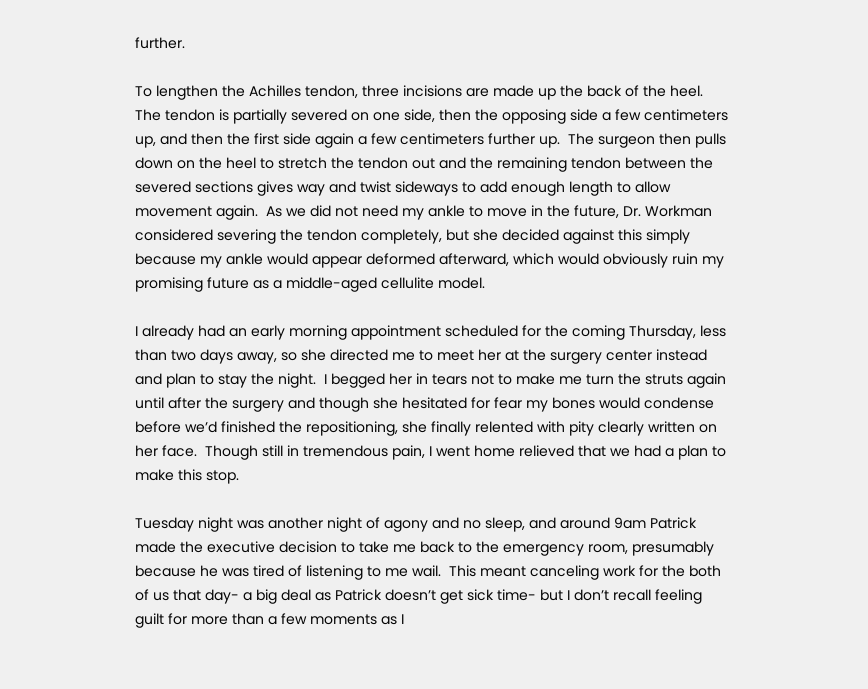further.

To lengthen the Achilles tendon, three incisions are made up the back of the heel.  The tendon is partially severed on one side, then the opposing side a few centimeters up, and then the first side again a few centimeters further up.  The surgeon then pulls down on the heel to stretch the tendon out and the remaining tendon between the severed sections gives way and twist sideways to add enough length to allow movement again.  As we did not need my ankle to move in the future, Dr. Workman considered severing the tendon completely, but she decided against this simply because my ankle would appear deformed afterward, which would obviously ruin my promising future as a middle-aged cellulite model.

I already had an early morning appointment scheduled for the coming Thursday, less than two days away, so she directed me to meet her at the surgery center instead and plan to stay the night.  I begged her in tears not to make me turn the struts again until after the surgery and though she hesitated for fear my bones would condense before we’d finished the repositioning, she finally relented with pity clearly written on her face.  Though still in tremendous pain, I went home relieved that we had a plan to make this stop.

Tuesday night was another night of agony and no sleep, and around 9am Patrick made the executive decision to take me back to the emergency room, presumably because he was tired of listening to me wail.  This meant canceling work for the both of us that day- a big deal as Patrick doesn’t get sick time- but I don’t recall feeling guilt for more than a few moments as I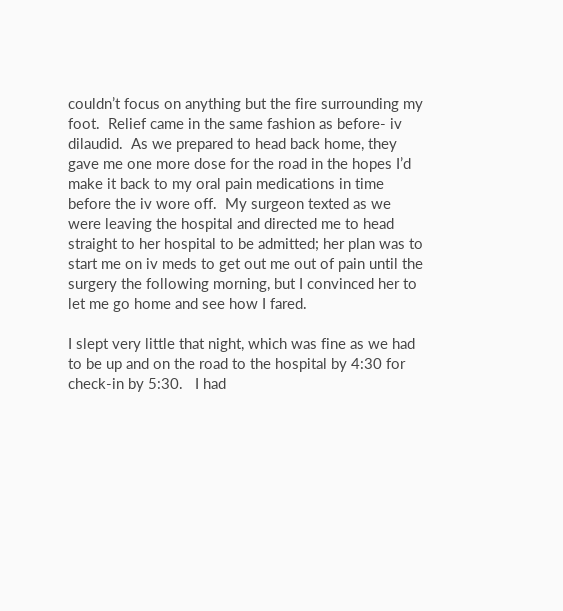couldn’t focus on anything but the fire surrounding my foot.  Relief came in the same fashion as before- iv dilaudid.  As we prepared to head back home, they gave me one more dose for the road in the hopes I’d make it back to my oral pain medications in time before the iv wore off.  My surgeon texted as we were leaving the hospital and directed me to head straight to her hospital to be admitted; her plan was to start me on iv meds to get out me out of pain until the surgery the following morning, but I convinced her to let me go home and see how I fared.

I slept very little that night, which was fine as we had to be up and on the road to the hospital by 4:30 for check-in by 5:30.   I had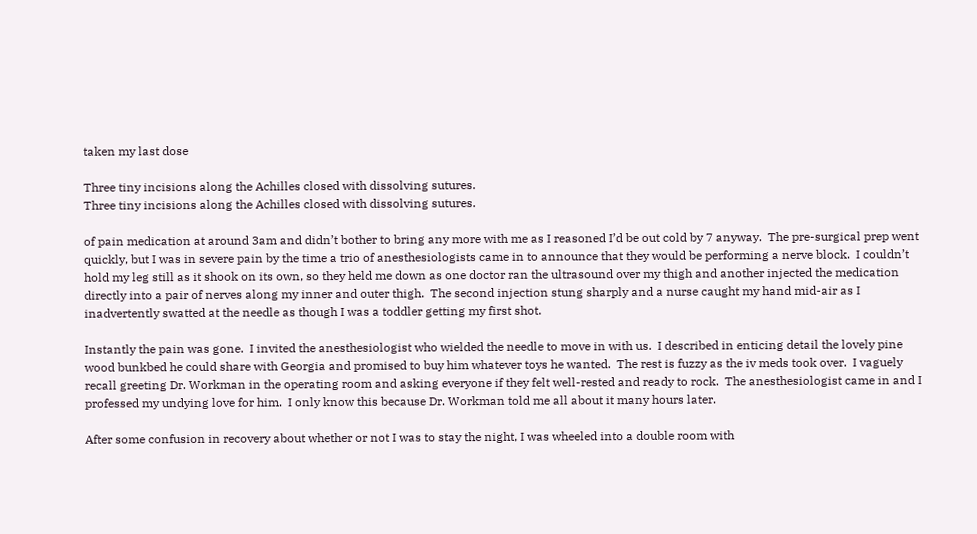taken my last dose

Three tiny incisions along the Achilles closed with dissolving sutures.
Three tiny incisions along the Achilles closed with dissolving sutures.

of pain medication at around 3am and didn’t bother to bring any more with me as I reasoned I’d be out cold by 7 anyway.  The pre-surgical prep went quickly, but I was in severe pain by the time a trio of anesthesiologists came in to announce that they would be performing a nerve block.  I couldn’t hold my leg still as it shook on its own, so they held me down as one doctor ran the ultrasound over my thigh and another injected the medication directly into a pair of nerves along my inner and outer thigh.  The second injection stung sharply and a nurse caught my hand mid-air as I inadvertently swatted at the needle as though I was a toddler getting my first shot.

Instantly the pain was gone.  I invited the anesthesiologist who wielded the needle to move in with us.  I described in enticing detail the lovely pine wood bunkbed he could share with Georgia and promised to buy him whatever toys he wanted.  The rest is fuzzy as the iv meds took over.  I vaguely recall greeting Dr. Workman in the operating room and asking everyone if they felt well-rested and ready to rock.  The anesthesiologist came in and I professed my undying love for him.  I only know this because Dr. Workman told me all about it many hours later.

After some confusion in recovery about whether or not I was to stay the night, I was wheeled into a double room with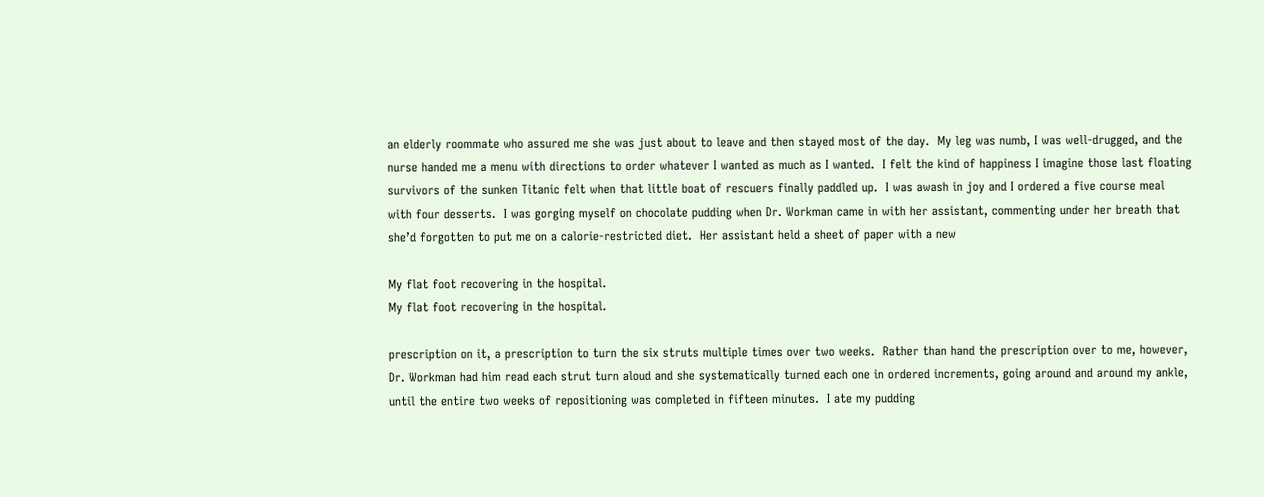an elderly roommate who assured me she was just about to leave and then stayed most of the day.  My leg was numb, I was well-drugged, and the nurse handed me a menu with directions to order whatever I wanted as much as I wanted.  I felt the kind of happiness I imagine those last floating survivors of the sunken Titanic felt when that little boat of rescuers finally paddled up.  I was awash in joy and I ordered a five course meal with four desserts.  I was gorging myself on chocolate pudding when Dr. Workman came in with her assistant, commenting under her breath that she’d forgotten to put me on a calorie-restricted diet.  Her assistant held a sheet of paper with a new

My flat foot recovering in the hospital.
My flat foot recovering in the hospital.

prescription on it, a prescription to turn the six struts multiple times over two weeks.  Rather than hand the prescription over to me, however, Dr. Workman had him read each strut turn aloud and she systematically turned each one in ordered increments, going around and around my ankle, until the entire two weeks of repositioning was completed in fifteen minutes.  I ate my pudding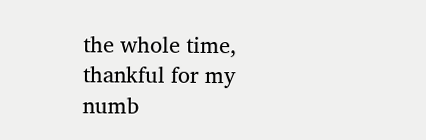the whole time, thankful for my numb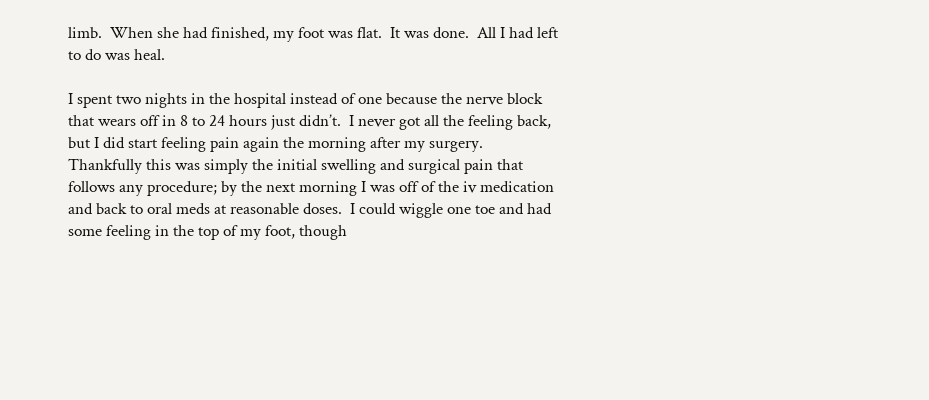limb.  When she had finished, my foot was flat.  It was done.  All I had left to do was heal.

I spent two nights in the hospital instead of one because the nerve block that wears off in 8 to 24 hours just didn’t.  I never got all the feeling back, but I did start feeling pain again the morning after my surgery.  Thankfully this was simply the initial swelling and surgical pain that follows any procedure; by the next morning I was off of the iv medication and back to oral meds at reasonable doses.  I could wiggle one toe and had some feeling in the top of my foot, though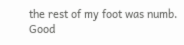the rest of my foot was numb.  Good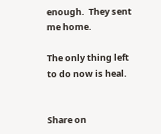enough.  They sent me home.

The only thing left to do now is heal.


Share on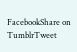FacebookShare on TumblrTweet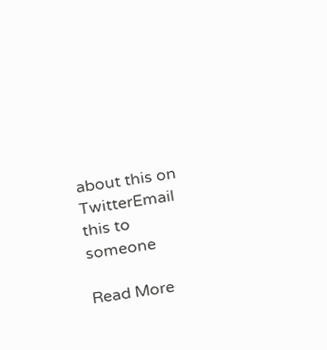about this on TwitterEmail this to someone

Read More